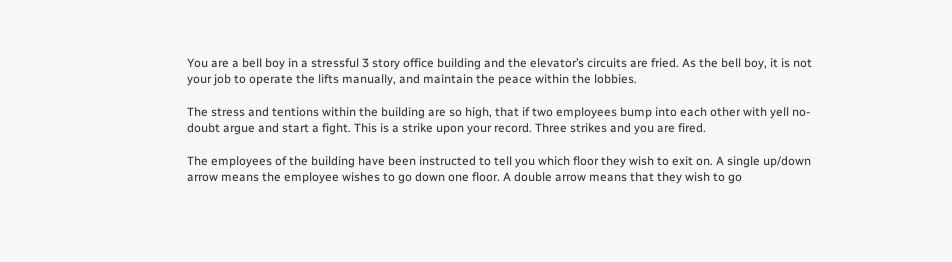You are a bell boy in a stressful 3 story office building and the elevator’s circuits are fried. As the bell boy, it is not your job to operate the lifts manually, and maintain the peace within the lobbies.

The stress and tentions within the building are so high, that if two employees bump into each other with yell no-doubt argue and start a fight. This is a strike upon your record. Three strikes and you are fired.

The employees of the building have been instructed to tell you which floor they wish to exit on. A single up/down arrow means the employee wishes to go down one floor. A double arrow means that they wish to go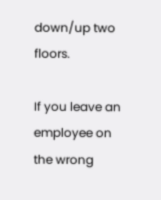down/up two floors.

If you leave an employee on the wrong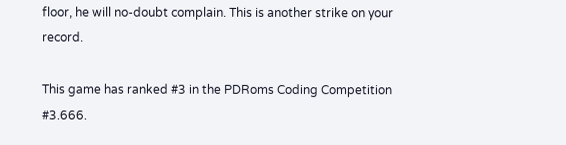floor, he will no-doubt complain. This is another strike on your record.

This game has ranked #3 in the PDRoms Coding Competition #3.666.